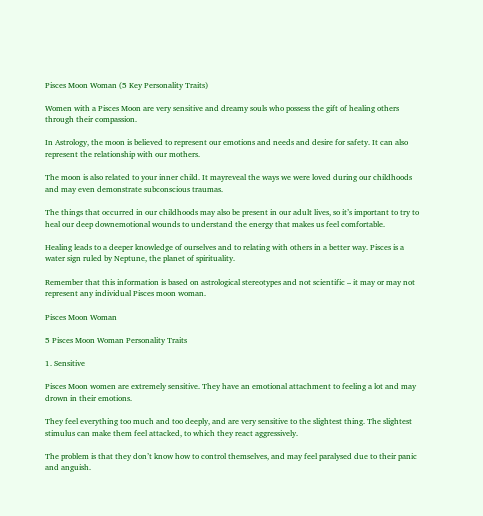Pisces Moon Woman (5 Key Personality Traits)

Women with a Pisces Moon are very sensitive and dreamy souls who possess the gift of healing others through their compassion.

In Astrology, the moon is believed to represent our emotions and needs and desire for safety. It can also represent the relationship with our mothers.

The moon is also related to your inner child. It mayreveal the ways we were loved during our childhoods and may even demonstrate subconscious traumas.

The things that occurred in our childhoods may also be present in our adult lives, so it’s important to try to heal our deep downemotional wounds to understand the energy that makes us feel comfortable.

Healing leads to a deeper knowledge of ourselves and to relating with others in a better way. Pisces is a water sign ruled by Neptune, the planet of spirituality.

Remember that this information is based on astrological stereotypes and not scientific – it may or may not represent any individual Pisces moon woman.

Pisces Moon Woman

5 Pisces Moon Woman Personality Traits

1. Sensitive

Pisces Moon women are extremely sensitive. They have an emotional attachment to feeling a lot and may drown in their emotions.

They feel everything too much and too deeply, and are very sensitive to the slightest thing. The slightest stimulus can make them feel attacked, to which they react aggressively.

The problem is that they don’t know how to control themselves, and may feel paralysed due to their panic and anguish.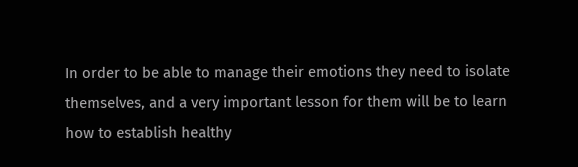In order to be able to manage their emotions they need to isolate themselves, and a very important lesson for them will be to learn how to establish healthy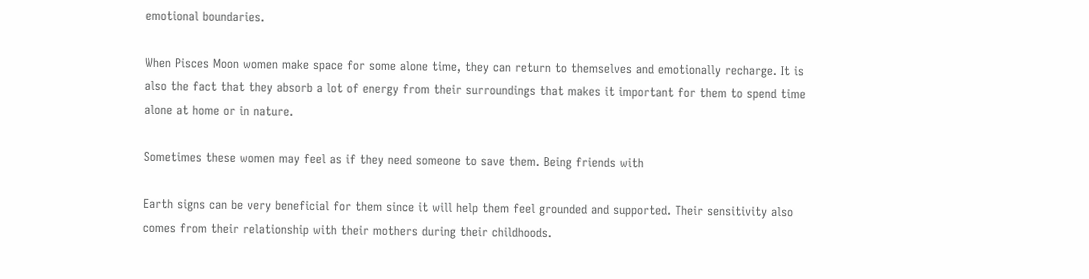emotional boundaries.

When Pisces Moon women make space for some alone time, they can return to themselves and emotionally recharge. It is also the fact that they absorb a lot of energy from their surroundings that makes it important for them to spend time alone at home or in nature.

Sometimes these women may feel as if they need someone to save them. Being friends with

Earth signs can be very beneficial for them since it will help them feel grounded and supported. Their sensitivity also comes from their relationship with their mothers during their childhoods.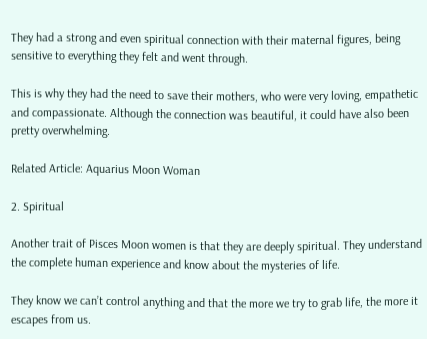They had a strong and even spiritual connection with their maternal figures, being sensitive to everything they felt and went through.

This is why they had the need to save their mothers, who were very loving, empathetic and compassionate. Although the connection was beautiful, it could have also been pretty overwhelming.

Related Article: Aquarius Moon Woman

2. Spiritual

Another trait of Pisces Moon women is that they are deeply spiritual. They understand the complete human experience and know about the mysteries of life.

They know we can’t control anything and that the more we try to grab life, the more it escapes from us.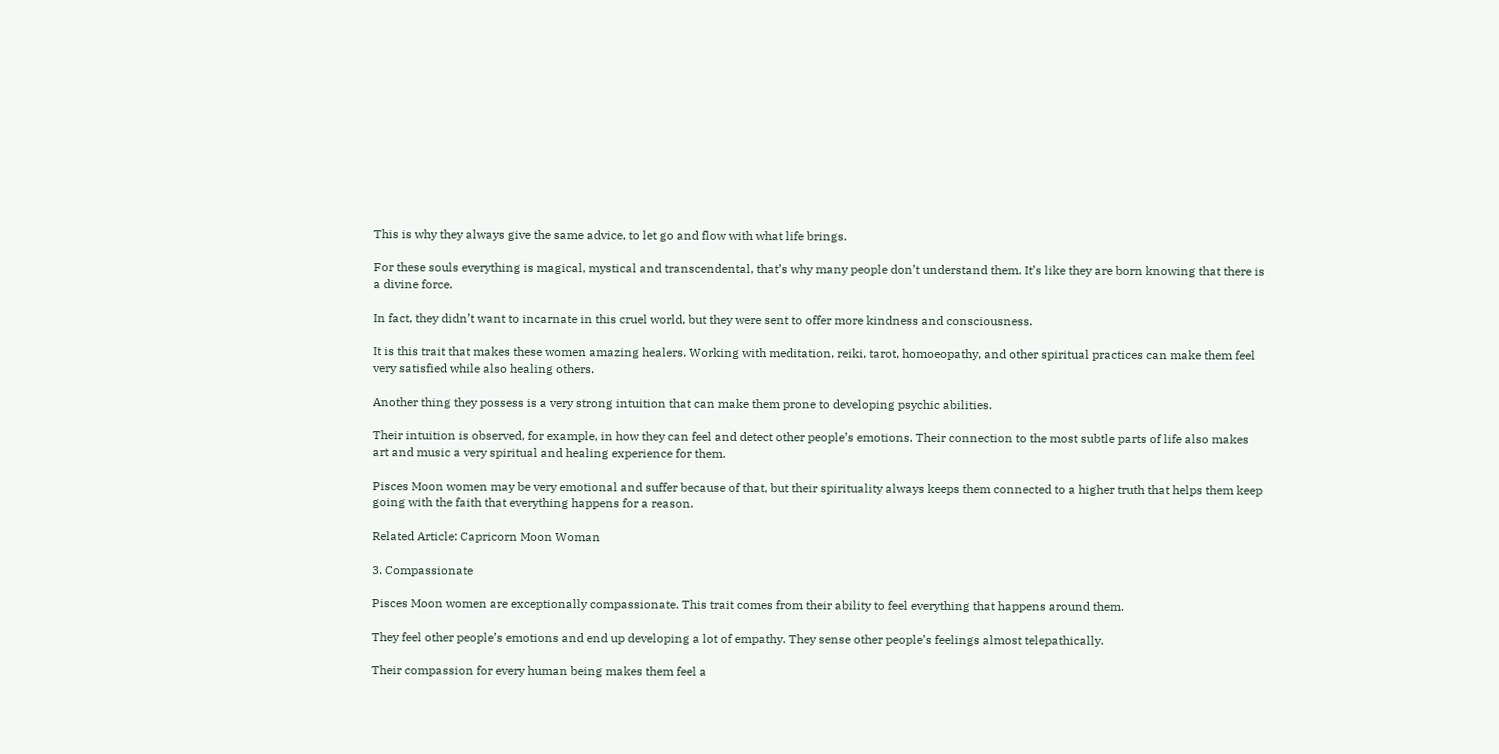This is why they always give the same advice, to let go and flow with what life brings.

For these souls everything is magical, mystical and transcendental, that’s why many people don’t understand them. It’s like they are born knowing that there is a divine force.

In fact, they didn’t want to incarnate in this cruel world, but they were sent to offer more kindness and consciousness.

It is this trait that makes these women amazing healers. Working with meditation, reiki, tarot, homoeopathy, and other spiritual practices can make them feel very satisfied while also healing others.

Another thing they possess is a very strong intuition that can make them prone to developing psychic abilities.

Their intuition is observed, for example, in how they can feel and detect other people’s emotions. Their connection to the most subtle parts of life also makes art and music a very spiritual and healing experience for them.

Pisces Moon women may be very emotional and suffer because of that, but their spirituality always keeps them connected to a higher truth that helps them keep going with the faith that everything happens for a reason.

Related Article: Capricorn Moon Woman

3. Compassionate

Pisces Moon women are exceptionally compassionate. This trait comes from their ability to feel everything that happens around them.

They feel other people’s emotions and end up developing a lot of empathy. They sense other people’s feelings almost telepathically.

Their compassion for every human being makes them feel a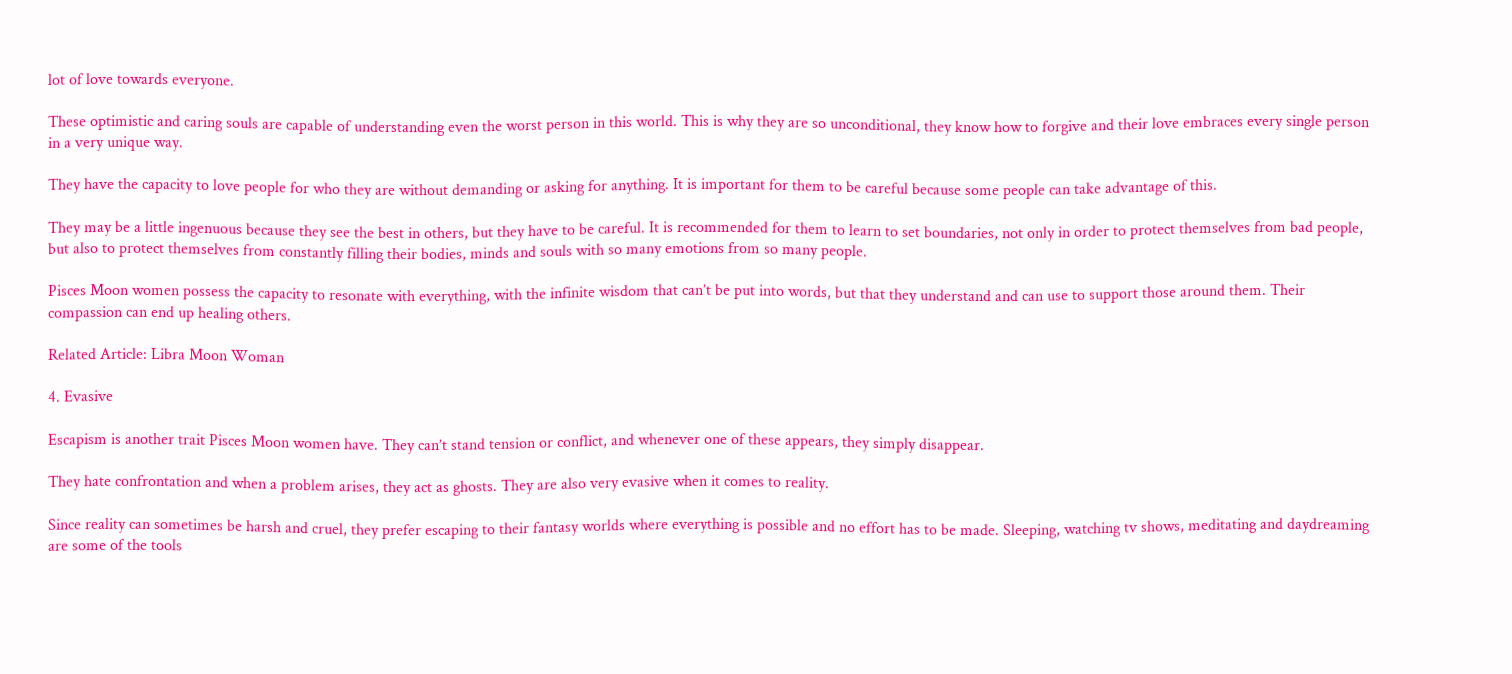lot of love towards everyone.

These optimistic and caring souls are capable of understanding even the worst person in this world. This is why they are so unconditional, they know how to forgive and their love embraces every single person in a very unique way.

They have the capacity to love people for who they are without demanding or asking for anything. It is important for them to be careful because some people can take advantage of this.

They may be a little ingenuous because they see the best in others, but they have to be careful. It is recommended for them to learn to set boundaries, not only in order to protect themselves from bad people, but also to protect themselves from constantly filling their bodies, minds and souls with so many emotions from so many people.

Pisces Moon women possess the capacity to resonate with everything, with the infinite wisdom that can’t be put into words, but that they understand and can use to support those around them. Their compassion can end up healing others.

Related Article: Libra Moon Woman

4. Evasive

Escapism is another trait Pisces Moon women have. They can’t stand tension or conflict, and whenever one of these appears, they simply disappear.

They hate confrontation and when a problem arises, they act as ghosts. They are also very evasive when it comes to reality.

Since reality can sometimes be harsh and cruel, they prefer escaping to their fantasy worlds where everything is possible and no effort has to be made. Sleeping, watching tv shows, meditating and daydreaming are some of the tools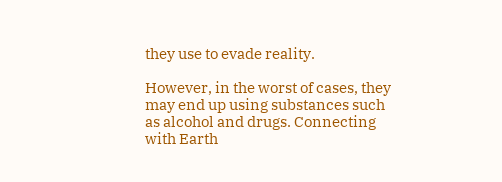they use to evade reality.

However, in the worst of cases, they may end up using substances such as alcohol and drugs. Connecting with Earth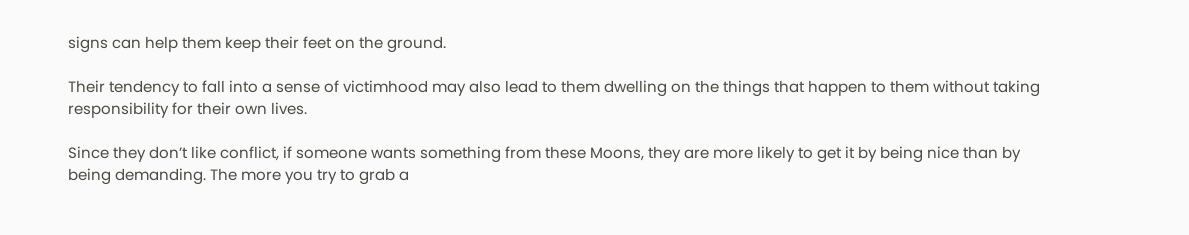signs can help them keep their feet on the ground.

Their tendency to fall into a sense of victimhood may also lead to them dwelling on the things that happen to them without taking responsibility for their own lives.

Since they don’t like conflict, if someone wants something from these Moons, they are more likely to get it by being nice than by being demanding. The more you try to grab a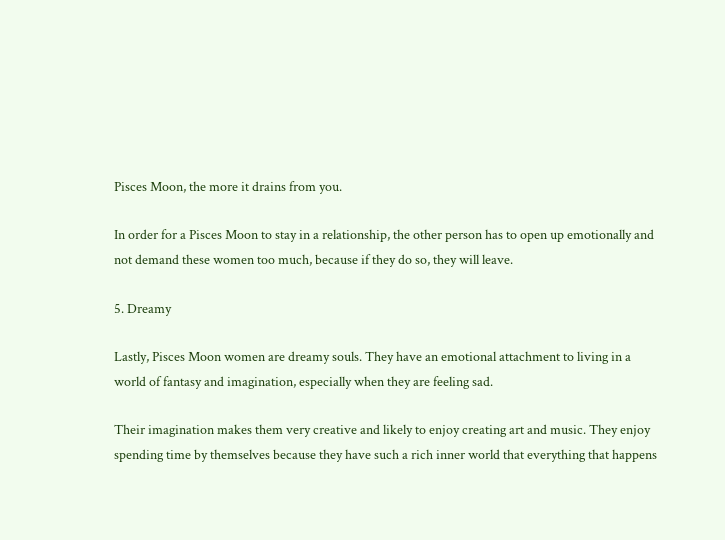Pisces Moon, the more it drains from you.

In order for a Pisces Moon to stay in a relationship, the other person has to open up emotionally and not demand these women too much, because if they do so, they will leave.

5. Dreamy

Lastly, Pisces Moon women are dreamy souls. They have an emotional attachment to living in a world of fantasy and imagination, especially when they are feeling sad.

Their imagination makes them very creative and likely to enjoy creating art and music. They enjoy spending time by themselves because they have such a rich inner world that everything that happens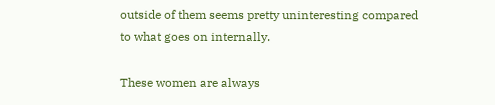outside of them seems pretty uninteresting compared to what goes on internally.

These women are always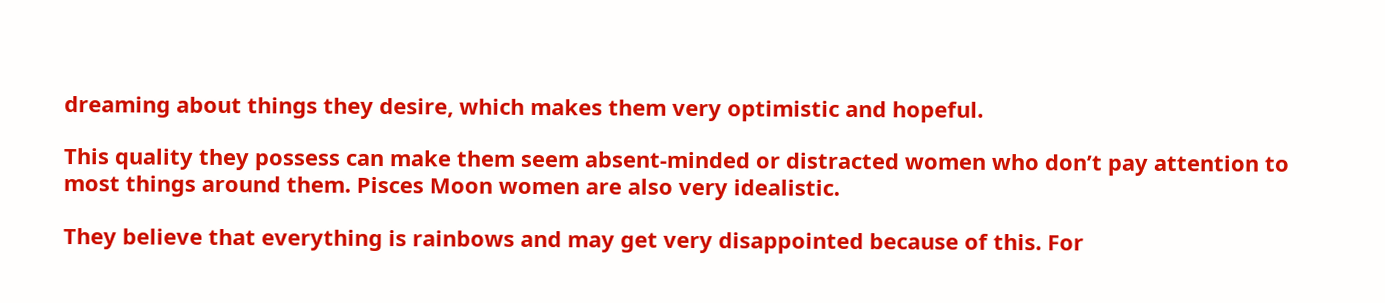dreaming about things they desire, which makes them very optimistic and hopeful.

This quality they possess can make them seem absent-minded or distracted women who don’t pay attention to most things around them. Pisces Moon women are also very idealistic.

They believe that everything is rainbows and may get very disappointed because of this. For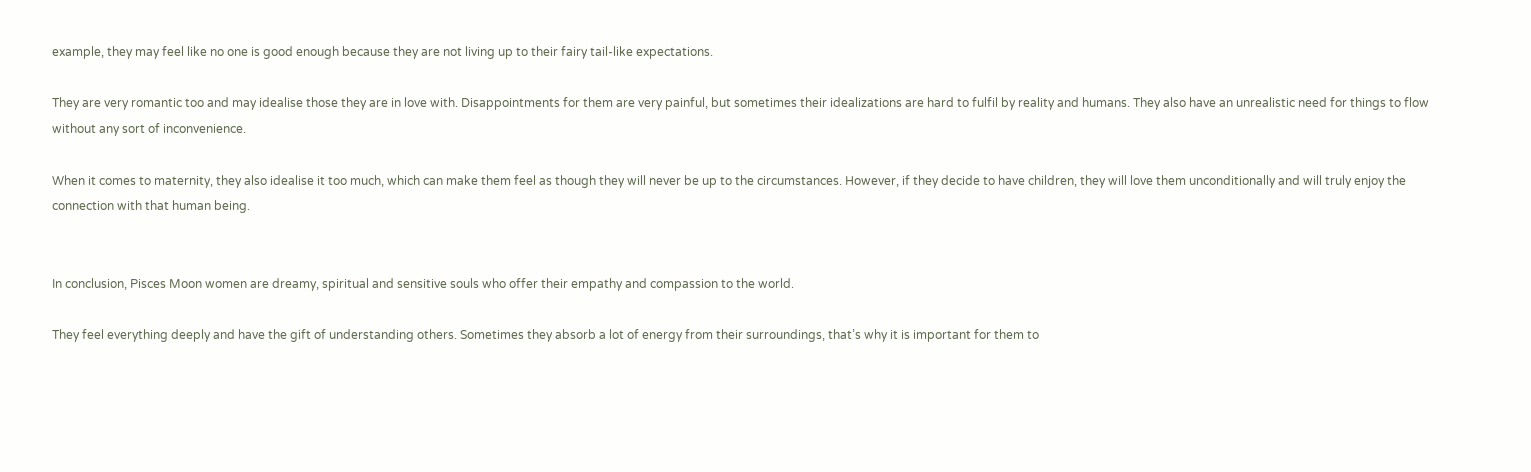example, they may feel like no one is good enough because they are not living up to their fairy tail-like expectations.

They are very romantic too and may idealise those they are in love with. Disappointments for them are very painful, but sometimes their idealizations are hard to fulfil by reality and humans. They also have an unrealistic need for things to flow without any sort of inconvenience.

When it comes to maternity, they also idealise it too much, which can make them feel as though they will never be up to the circumstances. However, if they decide to have children, they will love them unconditionally and will truly enjoy the connection with that human being.


In conclusion, Pisces Moon women are dreamy, spiritual and sensitive souls who offer their empathy and compassion to the world.

They feel everything deeply and have the gift of understanding others. Sometimes they absorb a lot of energy from their surroundings, that’s why it is important for them to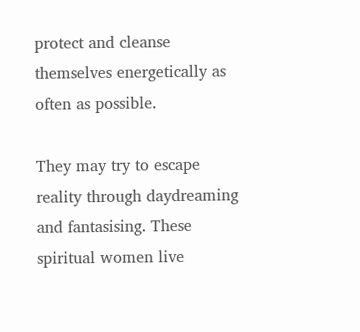protect and cleanse themselves energetically as often as possible.

They may try to escape reality through daydreaming and fantasising. These spiritual women live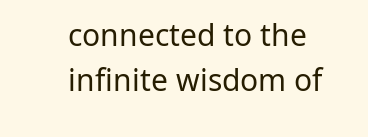connected to the infinite wisdom of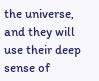the universe, and they will use their deep sense of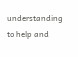understanding to help and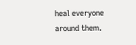heal everyone around them.